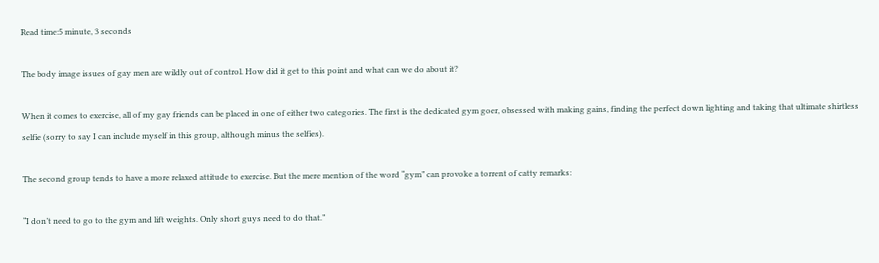Read time:5 minute, 3 seconds

The body image issues of gay men are wildly out of control. How did it get to this point and what can we do about it?

When it comes to exercise, all of my gay friends can be placed in one of either two categories. The first is the dedicated gym goer, obsessed with making gains, finding the perfect down lighting and taking that ultimate shirtless selfie (sorry to say I can include myself in this group, although minus the selfies).

The second group tends to have a more relaxed attitude to exercise. But the mere mention of the word “gym” can provoke a torrent of catty remarks:

“I don’t need to go to the gym and lift weights. Only short guys need to do that.”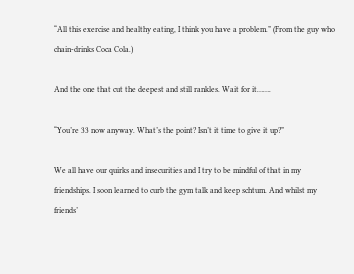“All this exercise and healthy eating, I think you have a problem.” (From the guy who chain-drinks Coca Cola.)

And the one that cut the deepest and still rankles. Wait for it…….

“You’re 33 now anyway. What’s the point? Isn’t it time to give it up?”

We all have our quirks and insecurities and I try to be mindful of that in my friendships. I soon learned to curb the gym talk and keep schtum. And whilst my friends’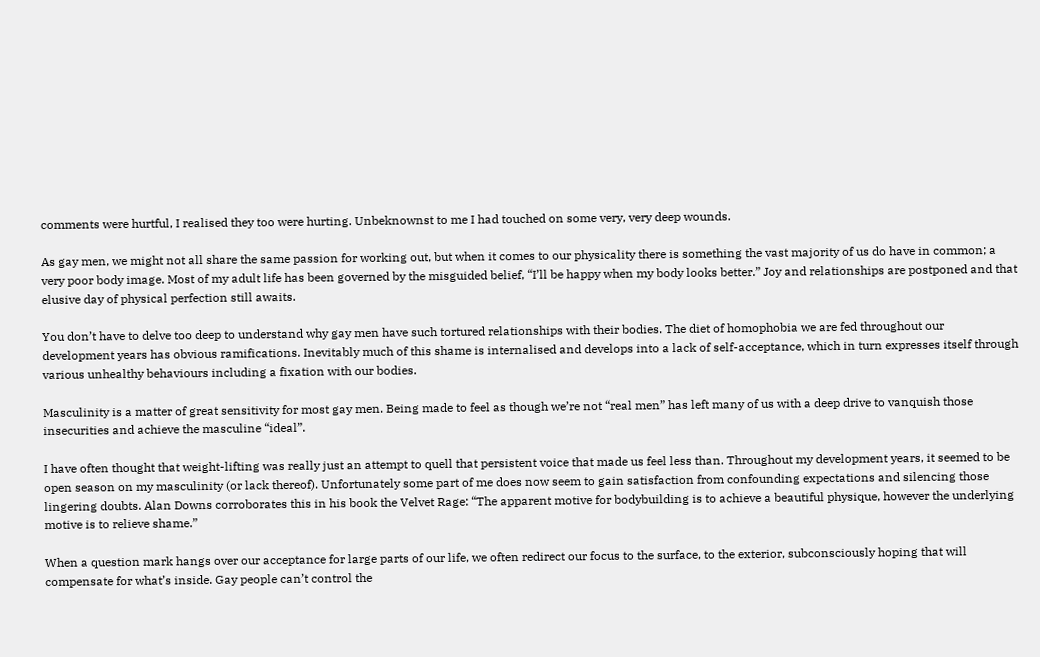comments were hurtful, I realised they too were hurting. Unbeknownst to me I had touched on some very, very deep wounds.

As gay men, we might not all share the same passion for working out, but when it comes to our physicality there is something the vast majority of us do have in common; a very poor body image. Most of my adult life has been governed by the misguided belief, “I’ll be happy when my body looks better.” Joy and relationships are postponed and that elusive day of physical perfection still awaits.

You don’t have to delve too deep to understand why gay men have such tortured relationships with their bodies. The diet of homophobia we are fed throughout our  development years has obvious ramifications. Inevitably much of this shame is internalised and develops into a lack of self-acceptance, which in turn expresses itself through various unhealthy behaviours including a fixation with our bodies.

Masculinity is a matter of great sensitivity for most gay men. Being made to feel as though we’re not “real men” has left many of us with a deep drive to vanquish those insecurities and achieve the masculine “ideal”.

I have often thought that weight-lifting was really just an attempt to quell that persistent voice that made us feel less than. Throughout my development years, it seemed to be open season on my masculinity (or lack thereof). Unfortunately some part of me does now seem to gain satisfaction from confounding expectations and silencing those lingering doubts. Alan Downs corroborates this in his book the Velvet Rage: “The apparent motive for bodybuilding is to achieve a beautiful physique, however the underlying motive is to relieve shame.”

When a question mark hangs over our acceptance for large parts of our life, we often redirect our focus to the surface, to the exterior, subconsciously hoping that will compensate for what’s inside. Gay people can’t control the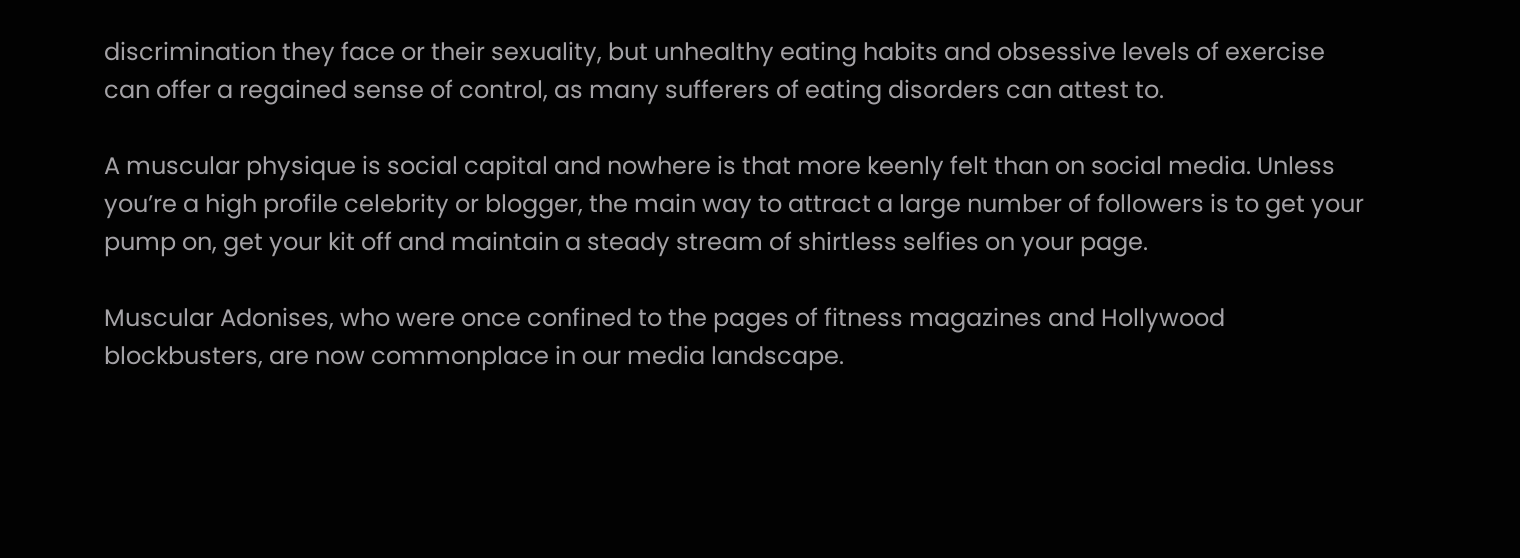discrimination they face or their sexuality, but unhealthy eating habits and obsessive levels of exercise can offer a regained sense of control, as many sufferers of eating disorders can attest to.

A muscular physique is social capital and nowhere is that more keenly felt than on social media. Unless you’re a high profile celebrity or blogger, the main way to attract a large number of followers is to get your pump on, get your kit off and maintain a steady stream of shirtless selfies on your page.

Muscular Adonises, who were once confined to the pages of fitness magazines and Hollywood blockbusters, are now commonplace in our media landscape.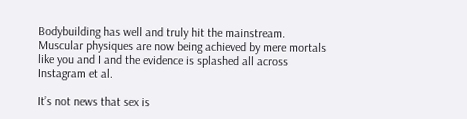Bodybuilding has well and truly hit the mainstream. Muscular physiques are now being achieved by mere mortals like you and I and the evidence is splashed all across Instagram et al.

It’s not news that sex is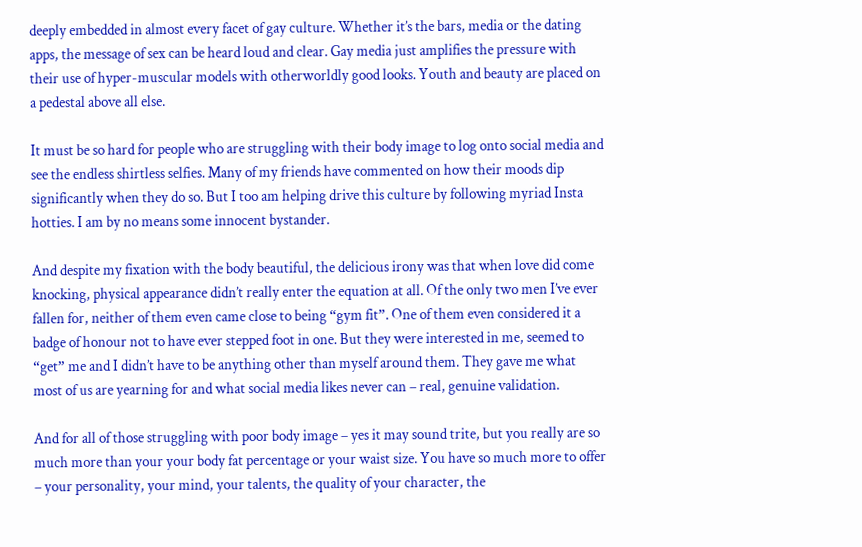deeply embedded in almost every facet of gay culture. Whether it’s the bars, media or the dating apps, the message of sex can be heard loud and clear. Gay media just amplifies the pressure with their use of hyper-muscular models with otherworldly good looks. Youth and beauty are placed on a pedestal above all else.

It must be so hard for people who are struggling with their body image to log onto social media and see the endless shirtless selfies. Many of my friends have commented on how their moods dip significantly when they do so. But I too am helping drive this culture by following myriad Insta hotties. I am by no means some innocent bystander.

And despite my fixation with the body beautiful, the delicious irony was that when love did come knocking, physical appearance didn’t really enter the equation at all. Of the only two men I’ve ever fallen for, neither of them even came close to being “gym fit”. One of them even considered it a badge of honour not to have ever stepped foot in one. But they were interested in me, seemed to “get” me and I didn’t have to be anything other than myself around them. They gave me what most of us are yearning for and what social media likes never can – real, genuine validation.

And for all of those struggling with poor body image – yes it may sound trite, but you really are so much more than your your body fat percentage or your waist size. You have so much more to offer – your personality, your mind, your talents, the quality of your character, the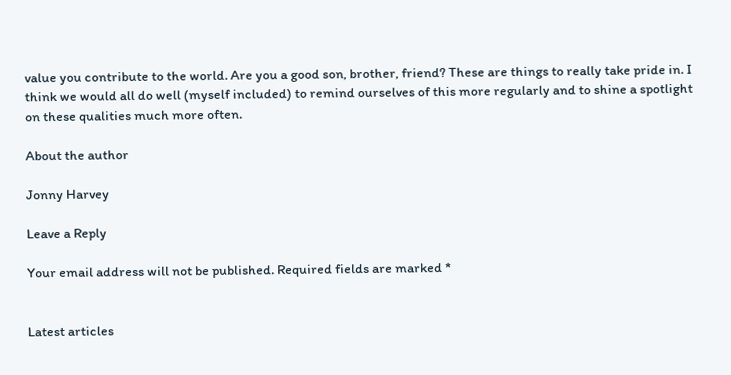value you contribute to the world. Are you a good son, brother, friend? These are things to really take pride in. I think we would all do well (myself included) to remind ourselves of this more regularly and to shine a spotlight on these qualities much more often.

About the author

Jonny Harvey

Leave a Reply

Your email address will not be published. Required fields are marked *


Latest articles